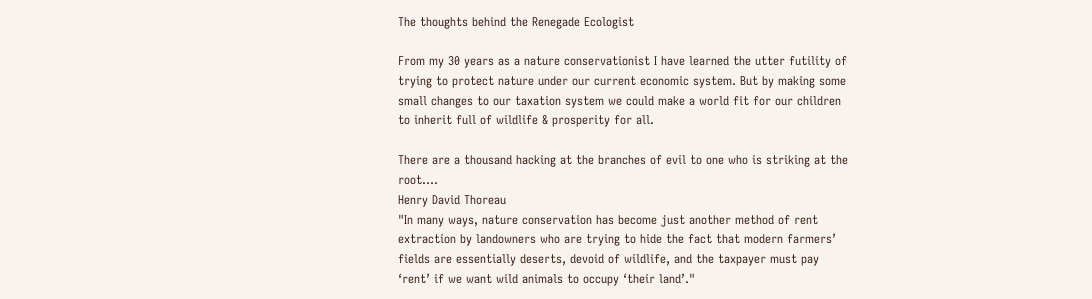The thoughts behind the Renegade Ecologist

From my 30 years as a nature conservationist I have learned the utter futility of trying to protect nature under our current economic system. But by making some small changes to our taxation system we could make a world fit for our children to inherit full of wildlife & prosperity for all.

There are a thousand hacking at the branches of evil to one who is striking at the root....
Henry David Thoreau
"In many ways, nature conservation has become just another method of rent extraction by landowners who are trying to hide the fact that modern farmers’ fields are essentially deserts, devoid of wildlife, and the taxpayer must pay ‘rent’ if we want wild animals to occupy ‘their land’."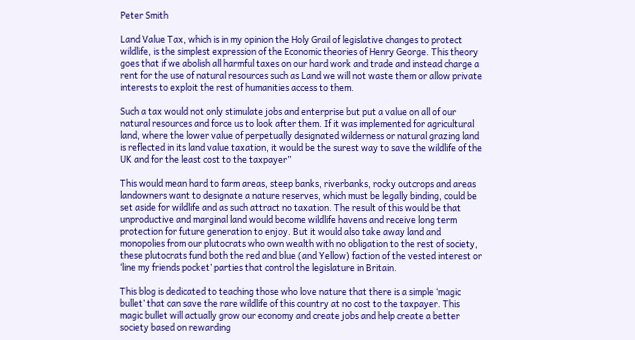Peter Smith

Land Value Tax, which is in my opinion the Holy Grail of legislative changes to protect wildlife, is the simplest expression of the Economic theories of Henry George. This theory goes that if we abolish all harmful taxes on our hard work and trade and instead charge a rent for the use of natural resources such as Land we will not waste them or allow private interests to exploit the rest of humanities access to them.

Such a tax would not only stimulate jobs and enterprise but put a value on all of our natural resources and force us to look after them. If it was implemented for agricultural land, where the lower value of perpetually designated wilderness or natural grazing land is reflected in its land value taxation, it would be the surest way to save the wildlife of the UK and for the least cost to the taxpayer”

This would mean hard to farm areas, steep banks, riverbanks, rocky outcrops and areas landowners want to designate a nature reserves, which must be legally binding, could be set aside for wildlife and as such attract no taxation. The result of this would be that unproductive and marginal land would become wildlife havens and receive long term protection for future generation to enjoy. But it would also take away land and monopolies from our plutocrats who own wealth with no obligation to the rest of society, these plutocrats fund both the red and blue (and Yellow) faction of the vested interest or ‘line my friends pocket’ parties that control the legislature in Britain.

This blog is dedicated to teaching those who love nature that there is a simple ‘magic bullet’ that can save the rare wildlife of this country at no cost to the taxpayer. This magic bullet will actually grow our economy and create jobs and help create a better society based on rewarding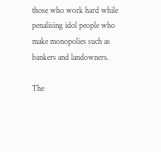those who work hard while penalising idol people who make monopolies such as bankers and landowners.

The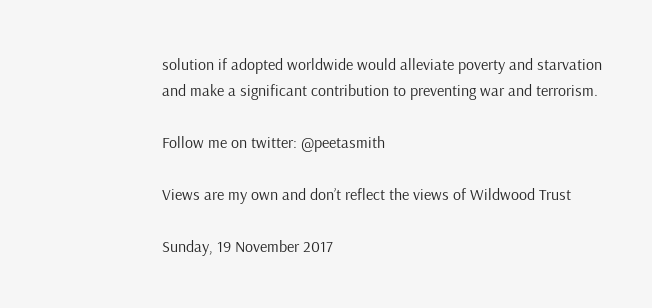solution if adopted worldwide would alleviate poverty and starvation and make a significant contribution to preventing war and terrorism.

Follow me on twitter: @peetasmith

Views are my own and don’t reflect the views of Wildwood Trust

Sunday, 19 November 2017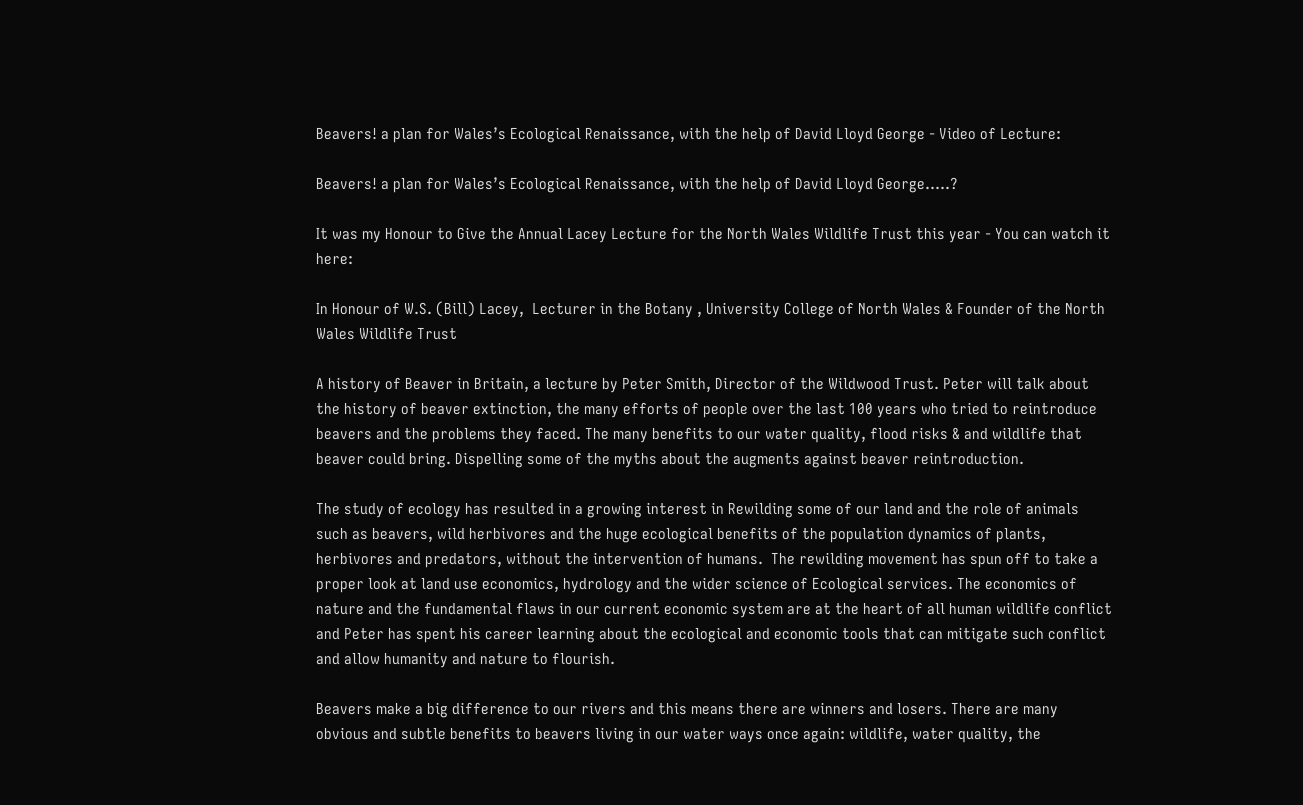Beavers! a plan for Wales’s Ecological Renaissance, with the help of David Lloyd George - Video of Lecture:

Beavers! a plan for Wales’s Ecological Renaissance, with the help of David Lloyd George…..?

It was my Honour to Give the Annual Lacey Lecture for the North Wales Wildlife Trust this year - You can watch it here:

In Honour of W.S. (Bill) Lacey,  Lecturer in the Botany , University College of North Wales & Founder of the North Wales Wildlife Trust

A history of Beaver in Britain, a lecture by Peter Smith, Director of the Wildwood Trust. Peter will talk about the history of beaver extinction, the many efforts of people over the last 100 years who tried to reintroduce beavers and the problems they faced. The many benefits to our water quality, flood risks & and wildlife that beaver could bring. Dispelling some of the myths about the augments against beaver reintroduction.

The study of ecology has resulted in a growing interest in Rewilding some of our land and the role of animals such as beavers, wild herbivores and the huge ecological benefits of the population dynamics of plants, herbivores and predators, without the intervention of humans.  The rewilding movement has spun off to take a proper look at land use economics, hydrology and the wider science of Ecological services. The economics of nature and the fundamental flaws in our current economic system are at the heart of all human wildlife conflict and Peter has spent his career learning about the ecological and economic tools that can mitigate such conflict and allow humanity and nature to flourish.

Beavers make a big difference to our rivers and this means there are winners and losers. There are many obvious and subtle benefits to beavers living in our water ways once again: wildlife, water quality, the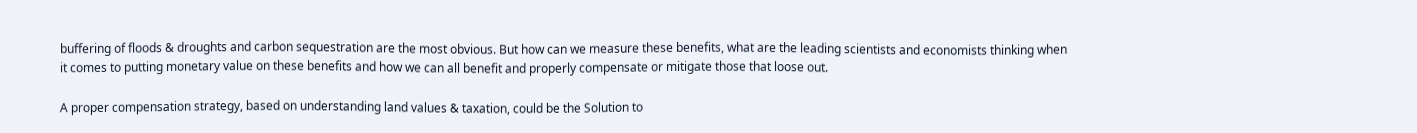buffering of floods & droughts and carbon sequestration are the most obvious. But how can we measure these benefits, what are the leading scientists and economists thinking when it comes to putting monetary value on these benefits and how we can all benefit and properly compensate or mitigate those that loose out.

A proper compensation strategy, based on understanding land values & taxation, could be the Solution to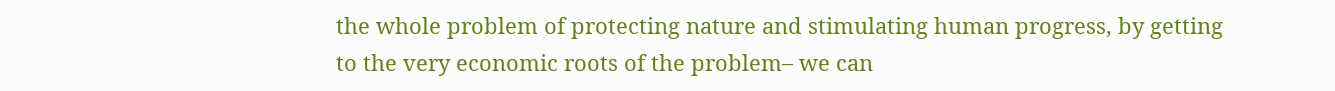the whole problem of protecting nature and stimulating human progress, by getting to the very economic roots of the problem– we can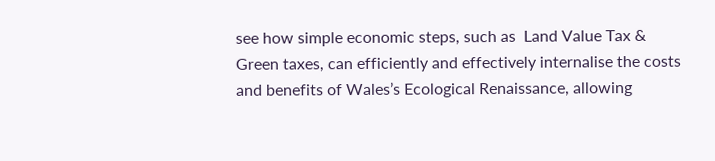see how simple economic steps, such as  Land Value Tax & Green taxes, can efficiently and effectively internalise the costs and benefits of Wales’s Ecological Renaissance, allowing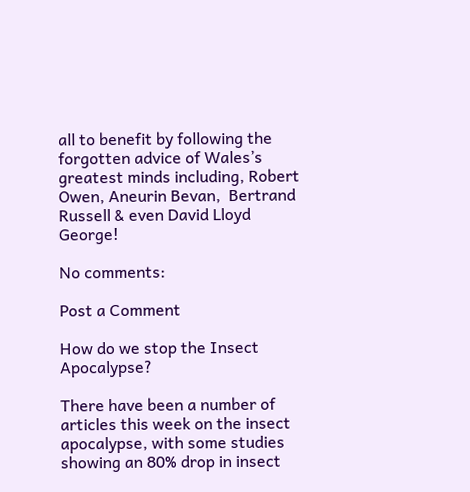all to benefit by following the forgotten advice of Wales’s greatest minds including, Robert Owen, Aneurin Bevan,  Bertrand Russell & even David Lloyd George!

No comments:

Post a Comment

How do we stop the Insect Apocalypse?

There have been a number of articles this week on the insect apocalypse, with some studies showing an 80% drop in insect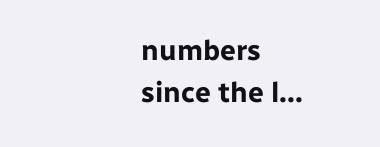numbers since the l...